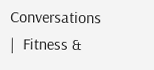Conversations  |  Fitness &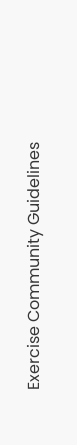Exercise Community Guidelines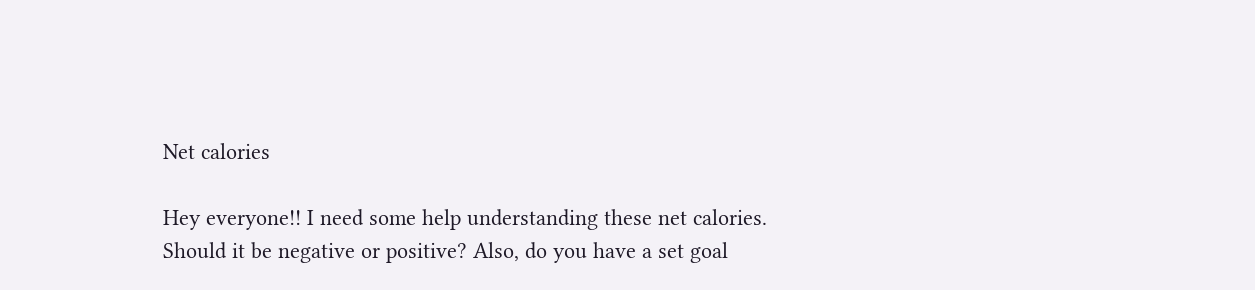Net calories

Hey everyone!! I need some help understanding these net calories. Should it be negative or positive? Also, do you have a set goal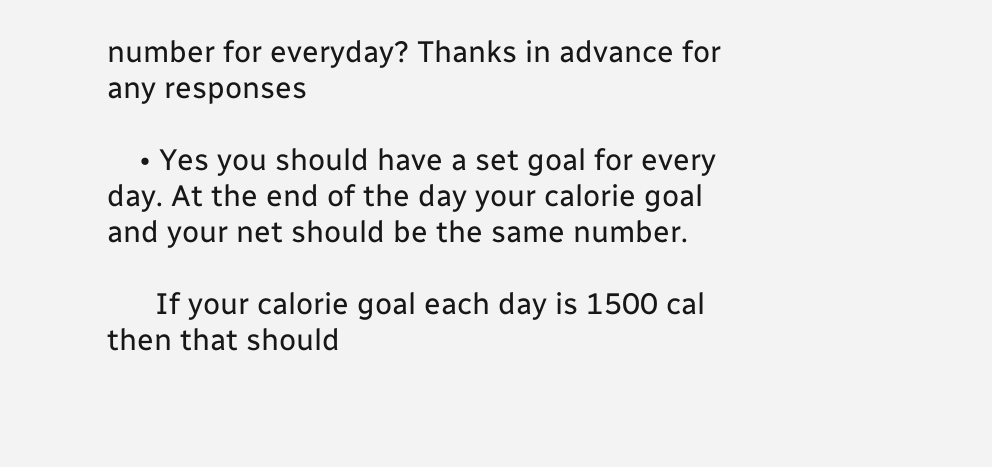number for everyday? Thanks in advance for any responses

    • Yes you should have a set goal for every day. At the end of the day your calorie goal and your net should be the same number.

      If your calorie goal each day is 1500 cal then that should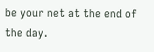be your net at the end of the day.